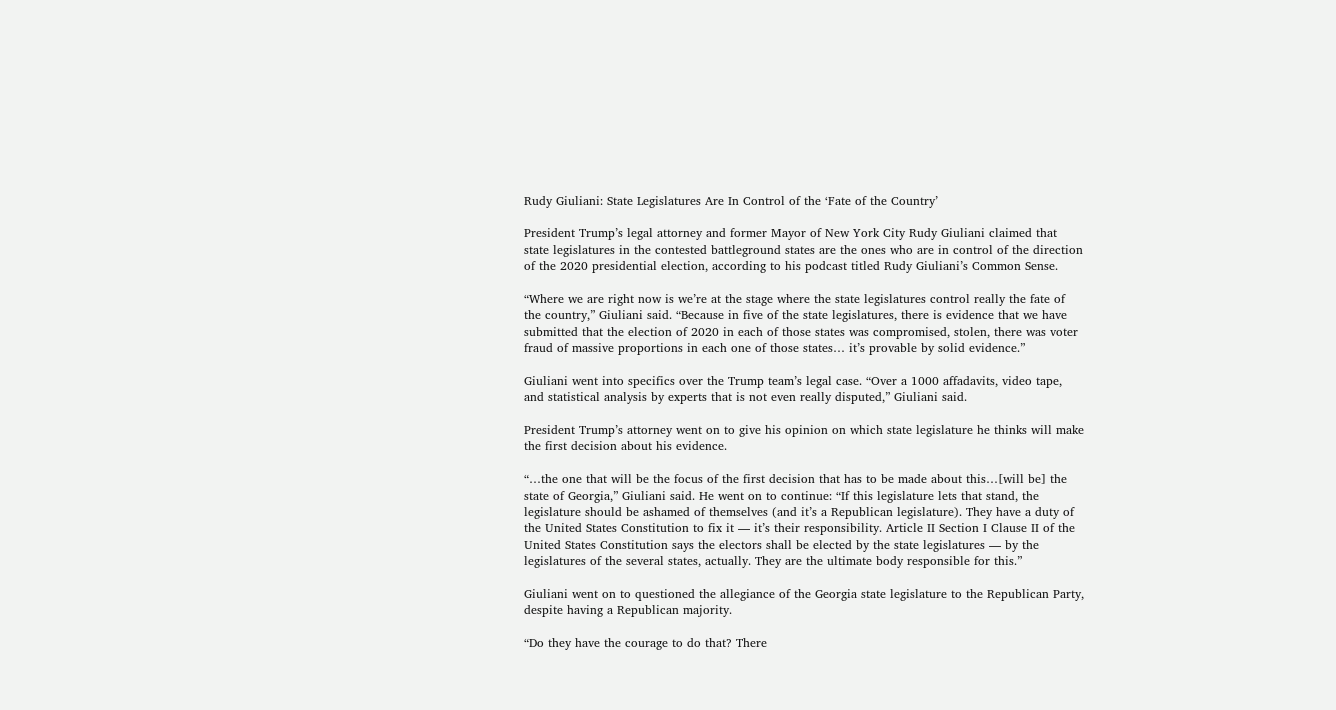Rudy Giuliani: State Legislatures Are In Control of the ‘Fate of the Country’

President Trump’s legal attorney and former Mayor of New York City Rudy Giuliani claimed that state legislatures in the contested battleground states are the ones who are in control of the direction of the 2020 presidential election, according to his podcast titled Rudy Giuliani’s Common Sense.

“Where we are right now is we’re at the stage where the state legislatures control really the fate of the country,” Giuliani said. “Because in five of the state legislatures, there is evidence that we have submitted that the election of 2020 in each of those states was compromised, stolen, there was voter fraud of massive proportions in each one of those states… it’s provable by solid evidence.”

Giuliani went into specifics over the Trump team’s legal case. “Over a 1000 affadavits, video tape, and statistical analysis by experts that is not even really disputed,” Giuliani said.

President Trump’s attorney went on to give his opinion on which state legislature he thinks will make the first decision about his evidence.

“…the one that will be the focus of the first decision that has to be made about this…[will be] the state of Georgia,” Giuliani said. He went on to continue: “If this legislature lets that stand, the legislature should be ashamed of themselves (and it’s a Republican legislature). They have a duty of the United States Constitution to fix it — it’s their responsibility. Article II Section I Clause II of the United States Constitution says the electors shall be elected by the state legislatures — by the legislatures of the several states, actually. They are the ultimate body responsible for this.”

Giuliani went on to questioned the allegiance of the Georgia state legislature to the Republican Party, despite having a Republican majority.

“Do they have the courage to do that? There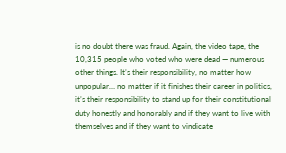is no doubt there was fraud. Again, the video tape, the 10,315 people who voted who were dead — numerous other things. It’s their responsibility, no matter how unpopular… no matter if it finishes their career in politics, it’s their responsibility to stand up for their constitutional duty honestly and honorably and if they want to live with themselves and if they want to vindicate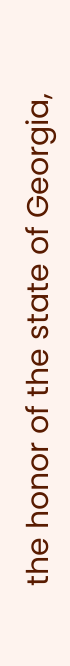the honor of the state of Georgia,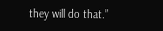they will do that.”